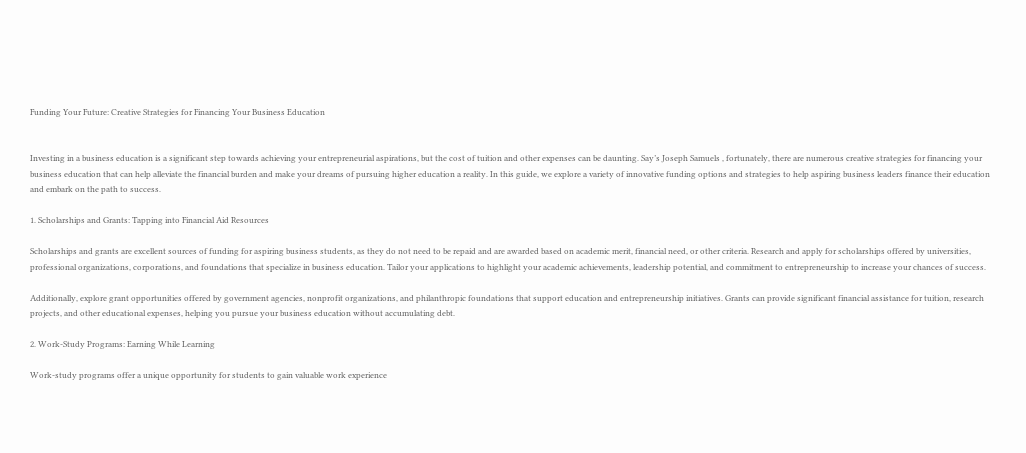Funding Your Future: Creative Strategies for Financing Your Business Education


Investing in a business education is a significant step towards achieving your entrepreneurial aspirations, but the cost of tuition and other expenses can be daunting. Say’s Joseph Samuels , fortunately, there are numerous creative strategies for financing your business education that can help alleviate the financial burden and make your dreams of pursuing higher education a reality. In this guide, we explore a variety of innovative funding options and strategies to help aspiring business leaders finance their education and embark on the path to success.

1. Scholarships and Grants: Tapping into Financial Aid Resources

Scholarships and grants are excellent sources of funding for aspiring business students, as they do not need to be repaid and are awarded based on academic merit, financial need, or other criteria. Research and apply for scholarships offered by universities, professional organizations, corporations, and foundations that specialize in business education. Tailor your applications to highlight your academic achievements, leadership potential, and commitment to entrepreneurship to increase your chances of success.

Additionally, explore grant opportunities offered by government agencies, nonprofit organizations, and philanthropic foundations that support education and entrepreneurship initiatives. Grants can provide significant financial assistance for tuition, research projects, and other educational expenses, helping you pursue your business education without accumulating debt.

2. Work-Study Programs: Earning While Learning

Work-study programs offer a unique opportunity for students to gain valuable work experience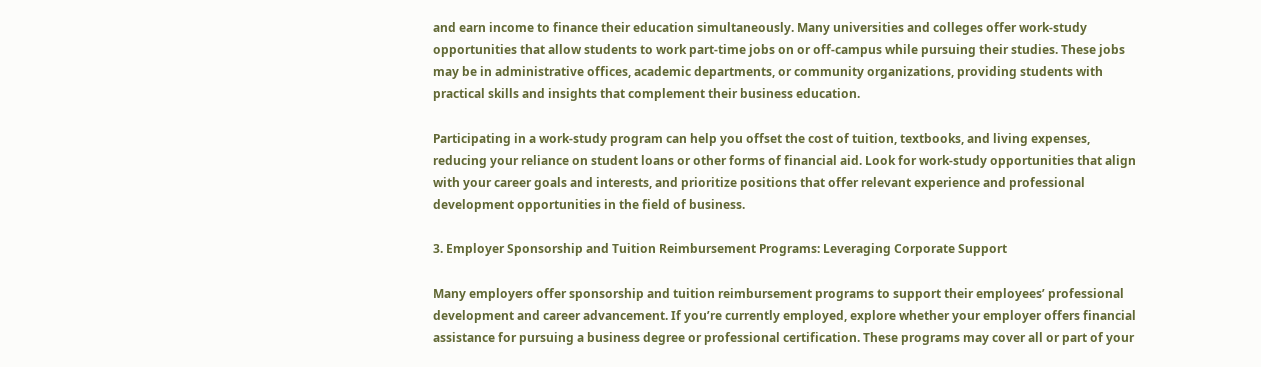and earn income to finance their education simultaneously. Many universities and colleges offer work-study opportunities that allow students to work part-time jobs on or off-campus while pursuing their studies. These jobs may be in administrative offices, academic departments, or community organizations, providing students with practical skills and insights that complement their business education.

Participating in a work-study program can help you offset the cost of tuition, textbooks, and living expenses, reducing your reliance on student loans or other forms of financial aid. Look for work-study opportunities that align with your career goals and interests, and prioritize positions that offer relevant experience and professional development opportunities in the field of business.

3. Employer Sponsorship and Tuition Reimbursement Programs: Leveraging Corporate Support

Many employers offer sponsorship and tuition reimbursement programs to support their employees’ professional development and career advancement. If you’re currently employed, explore whether your employer offers financial assistance for pursuing a business degree or professional certification. These programs may cover all or part of your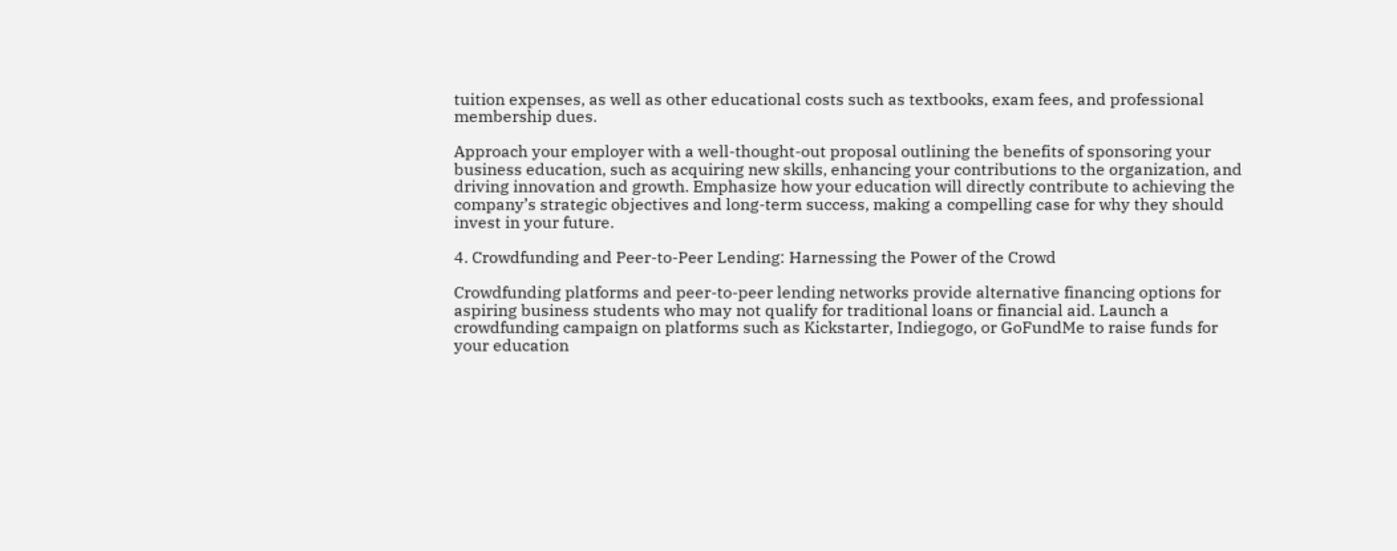tuition expenses, as well as other educational costs such as textbooks, exam fees, and professional membership dues.

Approach your employer with a well-thought-out proposal outlining the benefits of sponsoring your business education, such as acquiring new skills, enhancing your contributions to the organization, and driving innovation and growth. Emphasize how your education will directly contribute to achieving the company’s strategic objectives and long-term success, making a compelling case for why they should invest in your future.

4. Crowdfunding and Peer-to-Peer Lending: Harnessing the Power of the Crowd

Crowdfunding platforms and peer-to-peer lending networks provide alternative financing options for aspiring business students who may not qualify for traditional loans or financial aid. Launch a crowdfunding campaign on platforms such as Kickstarter, Indiegogo, or GoFundMe to raise funds for your education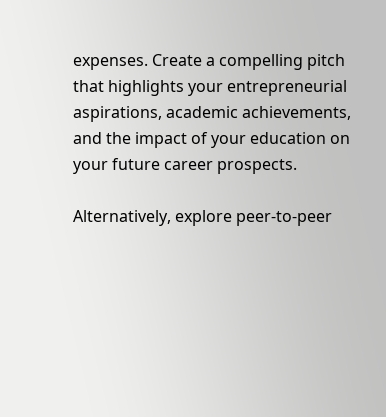expenses. Create a compelling pitch that highlights your entrepreneurial aspirations, academic achievements, and the impact of your education on your future career prospects.

Alternatively, explore peer-to-peer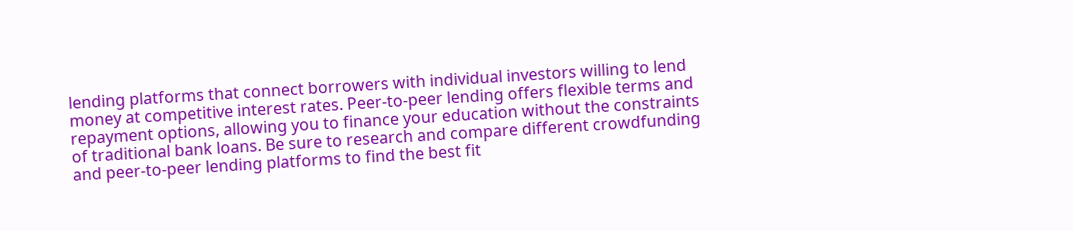lending platforms that connect borrowers with individual investors willing to lend money at competitive interest rates. Peer-to-peer lending offers flexible terms and repayment options, allowing you to finance your education without the constraints of traditional bank loans. Be sure to research and compare different crowdfunding and peer-to-peer lending platforms to find the best fit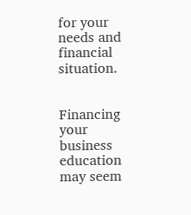for your needs and financial situation.


Financing your business education may seem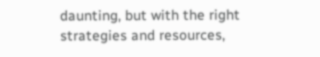daunting, but with the right strategies and resources,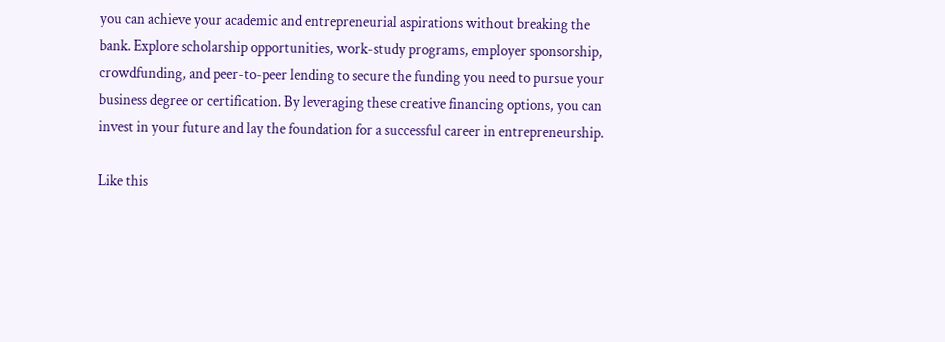you can achieve your academic and entrepreneurial aspirations without breaking the bank. Explore scholarship opportunities, work-study programs, employer sponsorship, crowdfunding, and peer-to-peer lending to secure the funding you need to pursue your business degree or certification. By leveraging these creative financing options, you can invest in your future and lay the foundation for a successful career in entrepreneurship.

Like this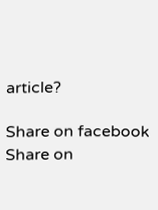article?

Share on facebook
Share on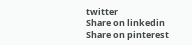twitter
Share on linkedin
Share on pinterest